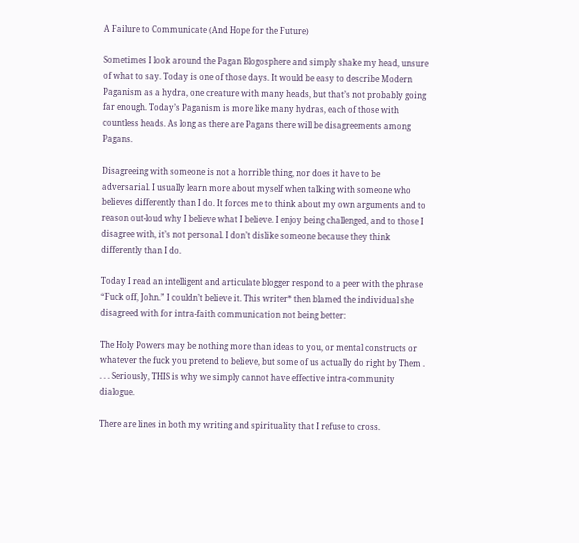A Failure to Communicate (And Hope for the Future)

Sometimes I look around the Pagan Blogosphere and simply shake my head, unsure of what to say. Today is one of those days. It would be easy to describe Modern Paganism as a hydra, one creature with many heads, but that’s not probably going far enough. Today’s Paganism is more like many hydras, each of those with countless heads. As long as there are Pagans there will be disagreements among Pagans.

Disagreeing with someone is not a horrible thing, nor does it have to be adversarial. I usually learn more about myself when talking with someone who believes differently than I do. It forces me to think about my own arguments and to reason out-loud why I believe what I believe. I enjoy being challenged, and to those I disagree with, it’s not personal. I don’t dislike someone because they think differently than I do.

Today I read an intelligent and articulate blogger respond to a peer with the phrase “Fuck off, John.” I couldn’t believe it. This writer* then blamed the individual she disagreed with for intra-faith communication not being better:

The Holy Powers may be nothing more than ideas to you, or mental constructs or whatever the fuck you pretend to believe, but some of us actually do right by Them . . . . Seriously, THIS is why we simply cannot have effective intra-community dialogue.

There are lines in both my writing and spirituality that I refuse to cross.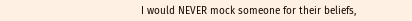I would NEVER mock someone for their beliefs,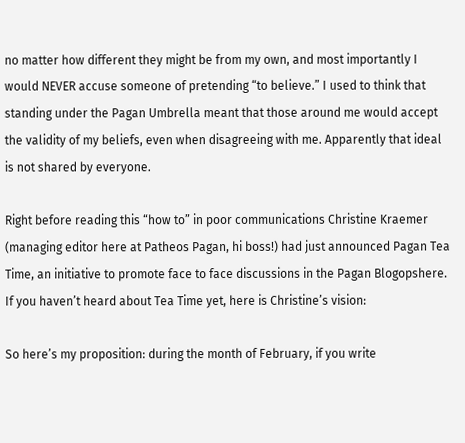no matter how different they might be from my own, and most importantly I would NEVER accuse someone of pretending “to believe.” I used to think that standing under the Pagan Umbrella meant that those around me would accept the validity of my beliefs, even when disagreeing with me. Apparently that ideal is not shared by everyone.

Right before reading this “how to” in poor communications Christine Kraemer (managing editor here at Patheos Pagan, hi boss!) had just announced Pagan Tea Time, an initiative to promote face to face discussions in the Pagan Blogopshere. If you haven’t heard about Tea Time yet, here is Christine’s vision:

So here’s my proposition: during the month of February, if you write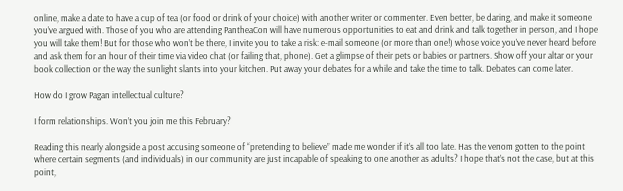online, make a date to have a cup of tea (or food or drink of your choice) with another writer or commenter. Even better, be daring, and make it someone you’ve argued with. Those of you who are attending PantheaCon will have numerous opportunities to eat and drink and talk together in person, and I hope you will take them! But for those who won’t be there, I invite you to take a risk: e-mail someone (or more than one!) whose voice you’ve never heard before and ask them for an hour of their time via video chat (or failing that, phone). Get a glimpse of their pets or babies or partners. Show off your altar or your book collection or the way the sunlight slants into your kitchen. Put away your debates for a while and take the time to talk. Debates can come later.

How do I grow Pagan intellectual culture?

I form relationships. Won’t you join me this February?

Reading this nearly alongside a post accusing someone of “pretending to believe” made me wonder if it’s all too late. Has the venom gotten to the point where certain segments (and individuals) in our community are just incapable of speaking to one another as adults? I hope that’s not the case, but at this point,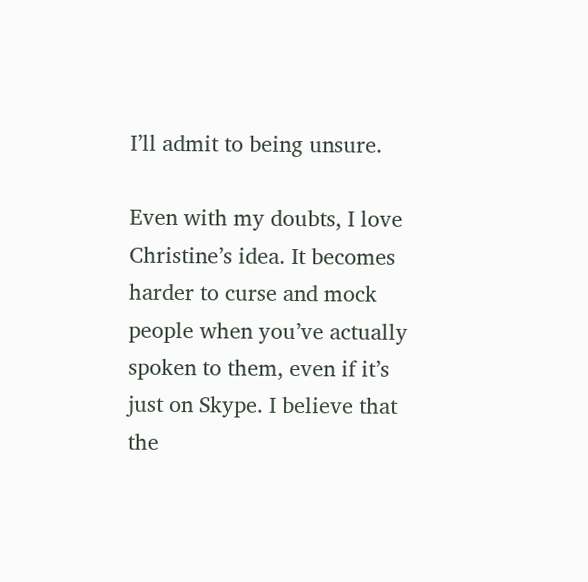I’ll admit to being unsure.

Even with my doubts, I love Christine’s idea. It becomes harder to curse and mock people when you’ve actually spoken to them, even if it’s just on Skype. I believe that the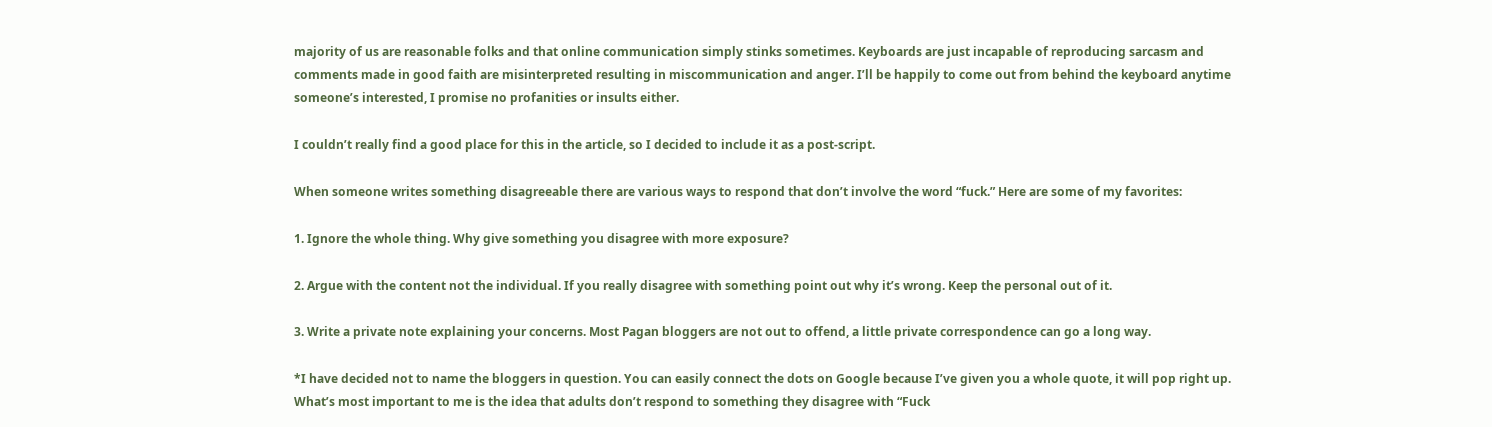majority of us are reasonable folks and that online communication simply stinks sometimes. Keyboards are just incapable of reproducing sarcasm and comments made in good faith are misinterpreted resulting in miscommunication and anger. I’ll be happily to come out from behind the keyboard anytime someone’s interested, I promise no profanities or insults either.

I couldn’t really find a good place for this in the article, so I decided to include it as a post-script.

When someone writes something disagreeable there are various ways to respond that don’t involve the word “fuck.” Here are some of my favorites:

1. Ignore the whole thing. Why give something you disagree with more exposure?

2. Argue with the content not the individual. If you really disagree with something point out why it’s wrong. Keep the personal out of it.

3. Write a private note explaining your concerns. Most Pagan bloggers are not out to offend, a little private correspondence can go a long way.

*I have decided not to name the bloggers in question. You can easily connect the dots on Google because I’ve given you a whole quote, it will pop right up. What’s most important to me is the idea that adults don’t respond to something they disagree with “Fuck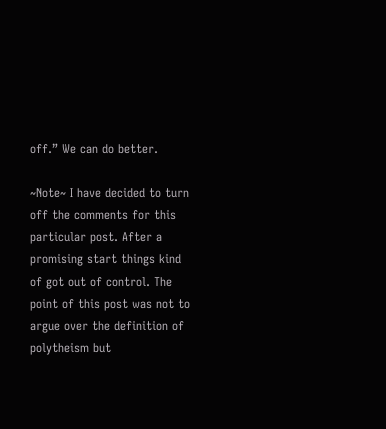off.” We can do better.

~Note~ I have decided to turn off the comments for this particular post. After a promising start things kind of got out of control. The point of this post was not to argue over the definition of polytheism but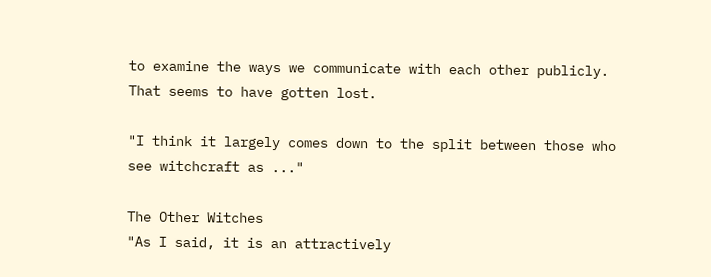to examine the ways we communicate with each other publicly. That seems to have gotten lost.

"I think it largely comes down to the split between those who see witchcraft as ..."

The Other Witches
"As I said, it is an attractively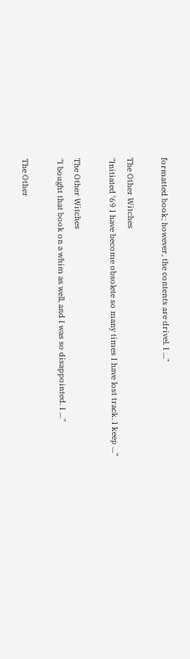formatted book; however, the contents are drivel. I ..."

The Other Witches
"Initiated '69 I have become obsolete so many times I have lost track. I keep ..."

The Other Witches
"I bought that book on a whim as well, and I was so disappointed. I ..."

The Other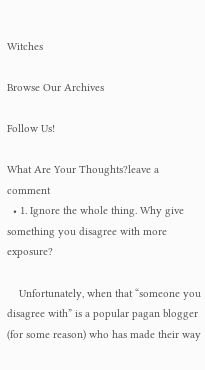Witches

Browse Our Archives

Follow Us!

What Are Your Thoughts?leave a comment
  • 1. Ignore the whole thing. Why give something you disagree with more exposure?

    Unfortunately, when that “someone you disagree with” is a popular pagan blogger (for some reason) who has made their way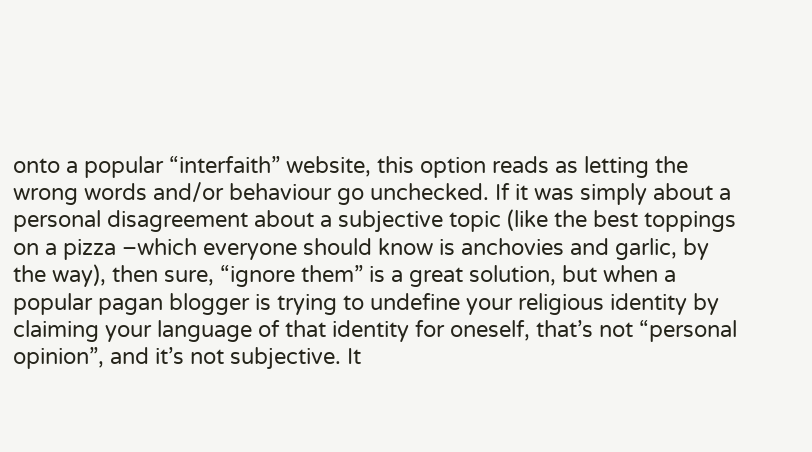onto a popular “interfaith” website, this option reads as letting the wrong words and/or behaviour go unchecked. If it was simply about a personal disagreement about a subjective topic (like the best toppings on a pizza –which everyone should know is anchovies and garlic, by the way), then sure, “ignore them” is a great solution, but when a popular pagan blogger is trying to undefine your religious identity by claiming your language of that identity for oneself, that’s not “personal opinion”, and it’s not subjective. It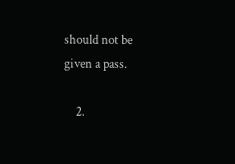should not be given a pass.

    2.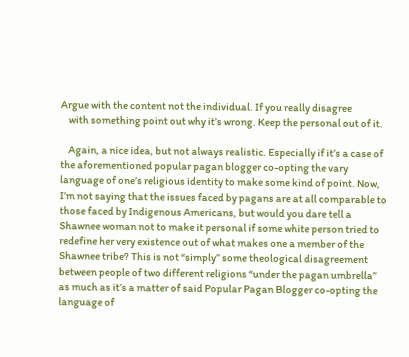Argue with the content not the individual. If you really disagree
    with something point out why it’s wrong. Keep the personal out of it.

    Again, a nice idea, but not always realistic. Especially if it’s a case of the aforementioned popular pagan blogger co-opting the vary language of one’s religious identity to make some kind of point. Now, I’m not saying that the issues faced by pagans are at all comparable to those faced by Indigenous Americans, but would you dare tell a Shawnee woman not to make it personal if some white person tried to redefine her very existence out of what makes one a member of the Shawnee tribe? This is not “simply” some theological disagreement between people of two different religions “under the pagan umbrella” as much as it’s a matter of said Popular Pagan Blogger co-opting the language of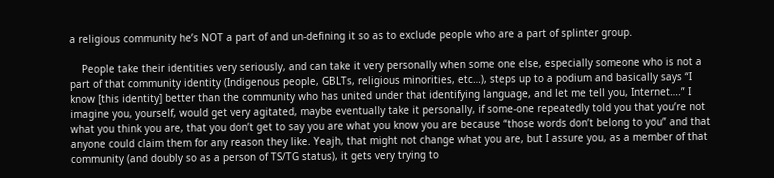a religious community he’s NOT a part of and un-defining it so as to exclude people who are a part of splinter group.

    People take their identities very seriously, and can take it very personally when some one else, especially someone who is not a part of that community identity (Indigenous people, GBLTs, religious minorities, etc…), steps up to a podium and basically says “I know [this identity] better than the community who has united under that identifying language, and let me tell you, Internet….” I imagine you, yourself, would get very agitated, maybe eventually take it personally, if some-one repeatedly told you that you’re not what you think you are, that you don’t get to say you are what you know you are because “those words don’t belong to you” and that anyone could claim them for any reason they like. Yeajh, that might not change what you are, but I assure you, as a member of that community (and doubly so as a person of TS/TG status), it gets very trying to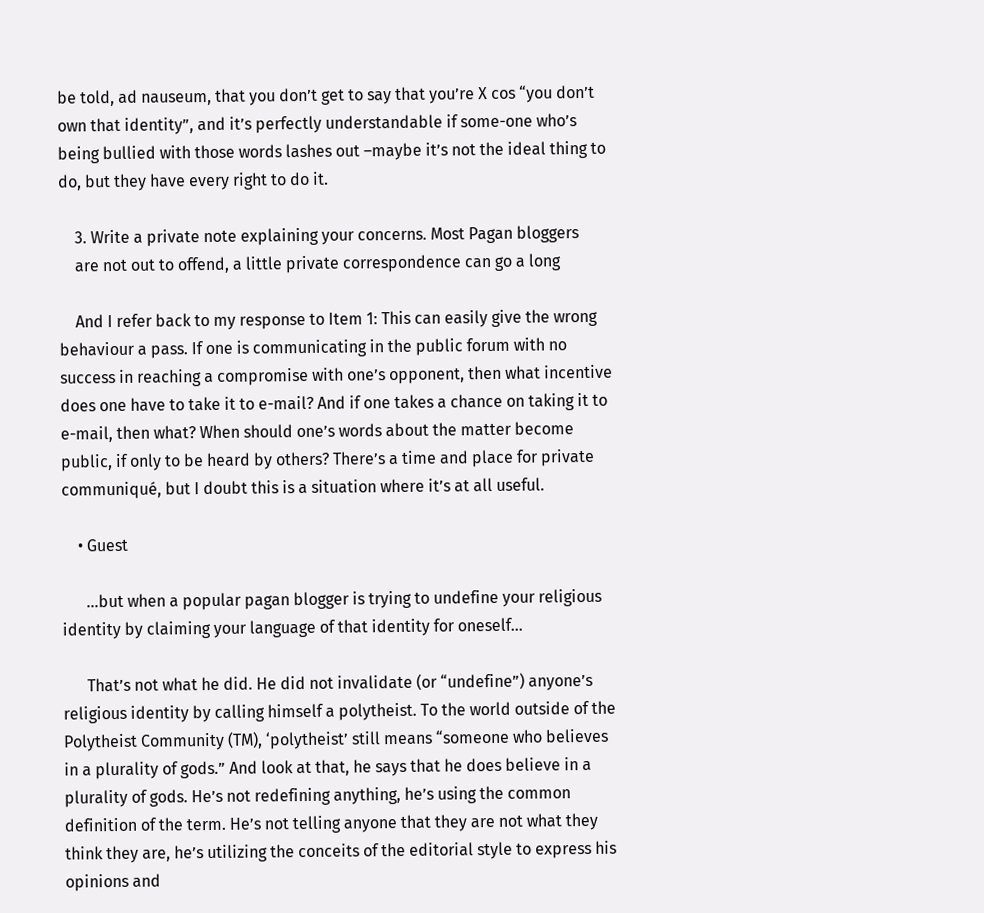be told, ad nauseum, that you don’t get to say that you’re X cos “you don’t own that identity”, and it’s perfectly understandable if some-one who’s being bullied with those words lashes out –maybe it’s not the ideal thing to do, but they have every right to do it.

    3. Write a private note explaining your concerns. Most Pagan bloggers
    are not out to offend, a little private correspondence can go a long

    And I refer back to my response to Item 1: This can easily give the wrong behaviour a pass. If one is communicating in the public forum with no success in reaching a compromise with one’s opponent, then what incentive does one have to take it to e-mail? And if one takes a chance on taking it to e-mail, then what? When should one’s words about the matter become public, if only to be heard by others? There’s a time and place for private communiqué, but I doubt this is a situation where it’s at all useful.

    • Guest

      …but when a popular pagan blogger is trying to undefine your religious identity by claiming your language of that identity for oneself…

      That’s not what he did. He did not invalidate (or “undefine”) anyone’s religious identity by calling himself a polytheist. To the world outside of the Polytheist Community (TM), ‘polytheist’ still means “someone who believes in a plurality of gods.” And look at that, he says that he does believe in a plurality of gods. He’s not redefining anything, he’s using the common definition of the term. He’s not telling anyone that they are not what they think they are, he’s utilizing the conceits of the editorial style to express his opinions and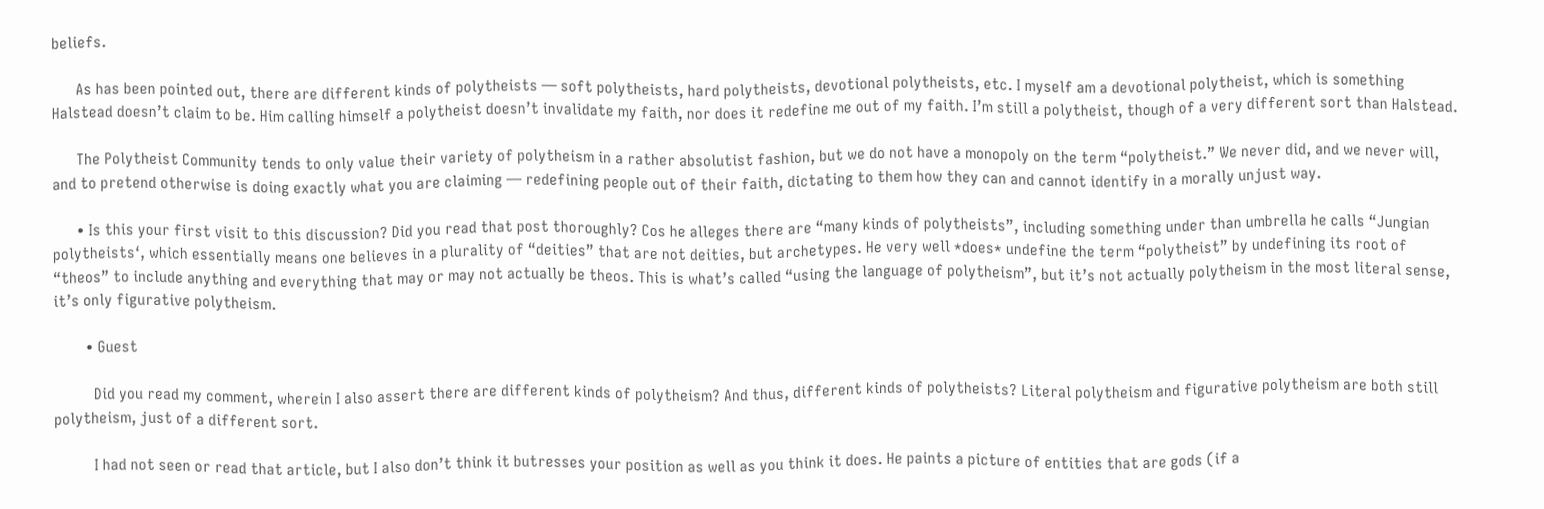beliefs.

      As has been pointed out, there are different kinds of polytheists — soft polytheists, hard polytheists, devotional polytheists, etc. I myself am a devotional polytheist, which is something Halstead doesn’t claim to be. Him calling himself a polytheist doesn’t invalidate my faith, nor does it redefine me out of my faith. I’m still a polytheist, though of a very different sort than Halstead.

      The Polytheist Community tends to only value their variety of polytheism in a rather absolutist fashion, but we do not have a monopoly on the term “polytheist.” We never did, and we never will, and to pretend otherwise is doing exactly what you are claiming — redefining people out of their faith, dictating to them how they can and cannot identify in a morally unjust way.

      • Is this your first visit to this discussion? Did you read that post thoroughly? Cos he alleges there are “many kinds of polytheists”, including something under than umbrella he calls “Jungian polytheists‘, which essentially means one believes in a plurality of “deities” that are not deities, but archetypes. He very well *does* undefine the term “polytheist” by undefining its root of “theos” to include anything and everything that may or may not actually be theos. This is what’s called “using the language of polytheism”, but it’s not actually polytheism in the most literal sense, it’s only figurative polytheism.

        • Guest

          Did you read my comment, wherein I also assert there are different kinds of polytheism? And thus, different kinds of polytheists? Literal polytheism and figurative polytheism are both still polytheism, just of a different sort.

          I had not seen or read that article, but I also don’t think it butresses your position as well as you think it does. He paints a picture of entities that are gods (if a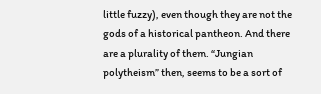little fuzzy), even though they are not the gods of a historical pantheon. And there are a plurality of them. “Jungian polytheism” then, seems to be a sort of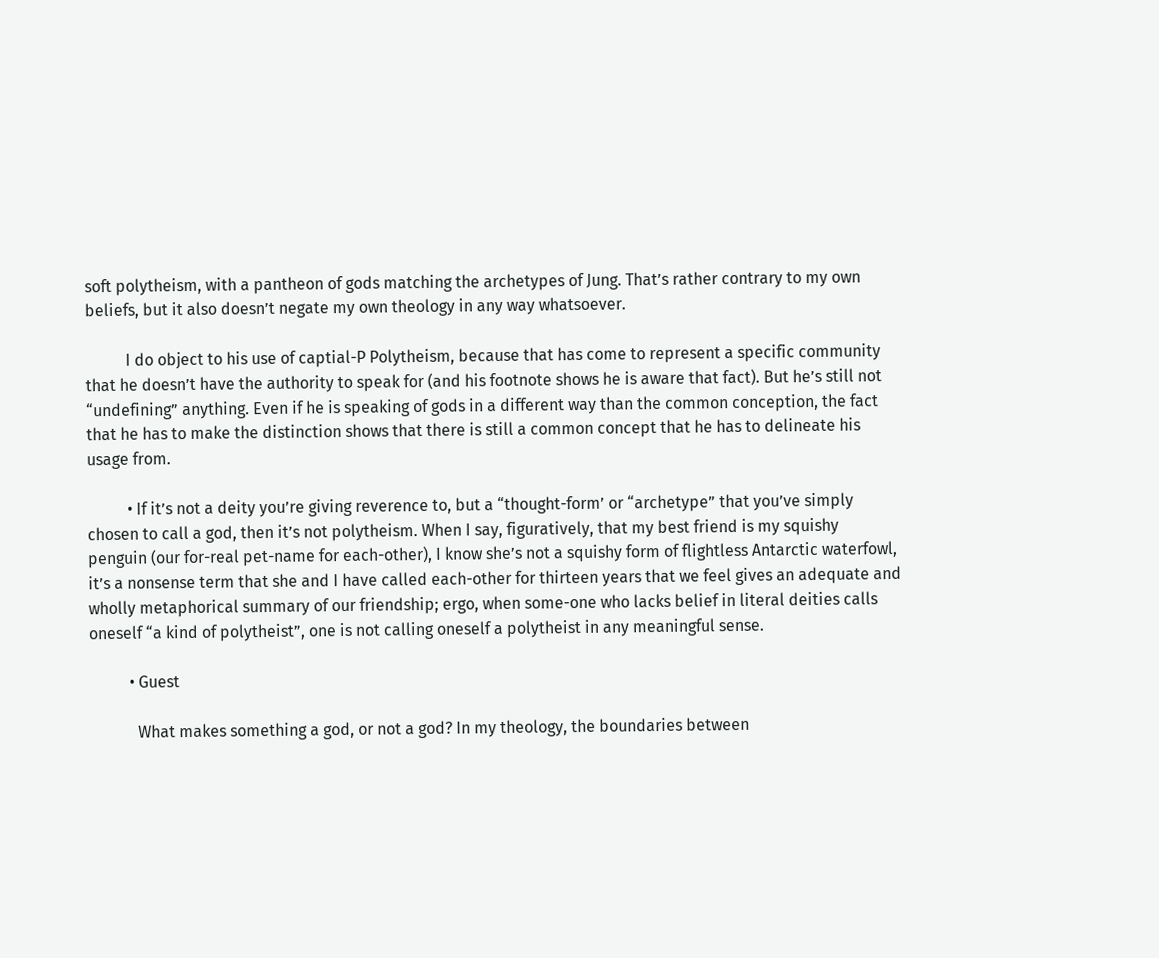soft polytheism, with a pantheon of gods matching the archetypes of Jung. That’s rather contrary to my own beliefs, but it also doesn’t negate my own theology in any way whatsoever.

          I do object to his use of captial-P Polytheism, because that has come to represent a specific community that he doesn’t have the authority to speak for (and his footnote shows he is aware that fact). But he’s still not “undefining” anything. Even if he is speaking of gods in a different way than the common conception, the fact that he has to make the distinction shows that there is still a common concept that he has to delineate his usage from.

          • If it’s not a deity you’re giving reverence to, but a “thought-form’ or “archetype” that you’ve simply chosen to call a god, then it’s not polytheism. When I say, figuratively, that my best friend is my squishy penguin (our for-real pet-name for each-other), I know she’s not a squishy form of flightless Antarctic waterfowl, it’s a nonsense term that she and I have called each-other for thirteen years that we feel gives an adequate and wholly metaphorical summary of our friendship; ergo, when some-one who lacks belief in literal deities calls oneself “a kind of polytheist”, one is not calling oneself a polytheist in any meaningful sense.

          • Guest

            What makes something a god, or not a god? In my theology, the boundaries between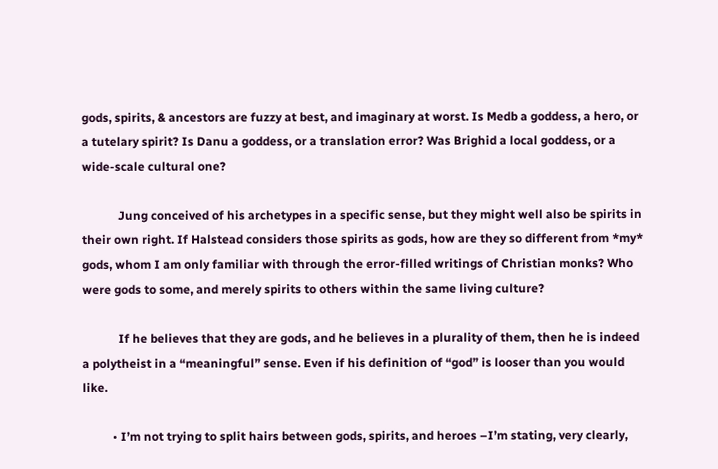gods, spirits, & ancestors are fuzzy at best, and imaginary at worst. Is Medb a goddess, a hero, or a tutelary spirit? Is Danu a goddess, or a translation error? Was Brighid a local goddess, or a wide-scale cultural one?

            Jung conceived of his archetypes in a specific sense, but they might well also be spirits in their own right. If Halstead considers those spirits as gods, how are they so different from *my* gods, whom I am only familiar with through the error-filled writings of Christian monks? Who were gods to some, and merely spirits to others within the same living culture?

            If he believes that they are gods, and he believes in a plurality of them, then he is indeed a polytheist in a “meaningful” sense. Even if his definition of “god” is looser than you would like.

          • I’m not trying to split hairs between gods, spirits, and heroes –I’m stating, very clearly,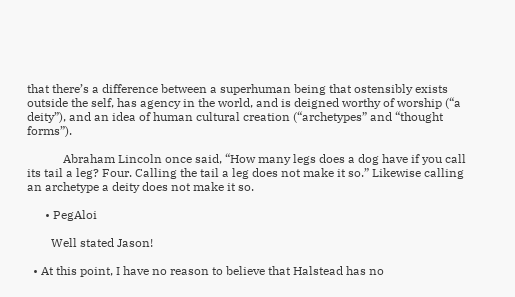that there’s a difference between a superhuman being that ostensibly exists outside the self, has agency in the world, and is deigned worthy of worship (“a deity”), and an idea of human cultural creation (“archetypes” and “thought forms”).

            Abraham Lincoln once said, “How many legs does a dog have if you call its tail a leg? Four. Calling the tail a leg does not make it so.” Likewise calling an archetype a deity does not make it so.

      • PegAloi

        Well stated Jason!

  • At this point, I have no reason to believe that Halstead has no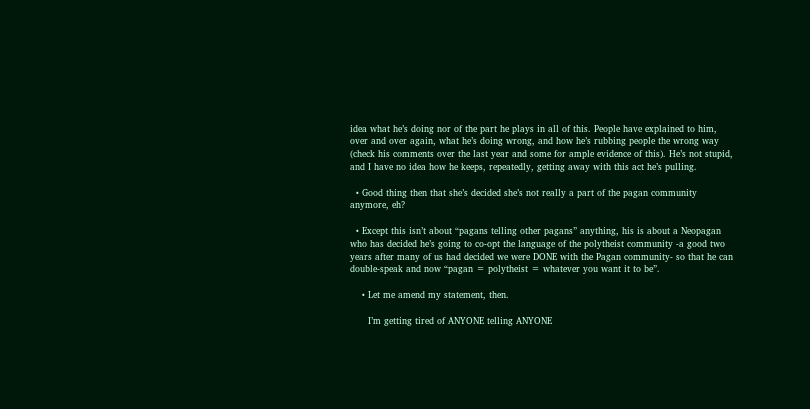idea what he’s doing nor of the part he plays in all of this. People have explained to him, over and over again, what he’s doing wrong, and how he’s rubbing people the wrong way (check his comments over the last year and some for ample evidence of this). He’s not stupid, and I have no idea how he keeps, repeatedly, getting away with this act he’s pulling.

  • Good thing then that she’s decided she’s not really a part of the pagan community anymore, eh?

  • Except this isn’t about “pagans telling other pagans” anything, his is about a Neopagan who has decided he’s going to co-opt the language of the polytheist community -a good two years after many of us had decided we were DONE with the Pagan community- so that he can double-speak and now “pagan = polytheist = whatever you want it to be”.

    • Let me amend my statement, then.

      I’m getting tired of ANYONE telling ANYONE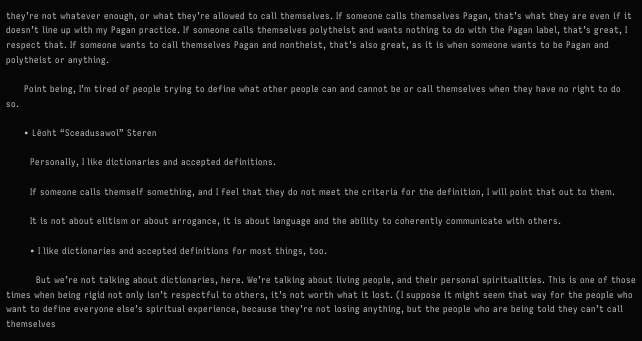they’re not whatever enough, or what they’re allowed to call themselves. If someone calls themselves Pagan, that’s what they are even if it doesn’t line up with my Pagan practice. If someone calls themselves polytheist and wants nothing to do with the Pagan label, that’s great, I respect that. If someone wants to call themselves Pagan and nontheist, that’s also great, as it is when someone wants to be Pagan and polytheist or anything.

      Point being, I’m tired of people trying to define what other people can and cannot be or call themselves when they have no right to do so.

      • Lēoht “Sceadusawol” Steren

        Personally, I like dictionaries and accepted definitions.

        If someone calls themself something, and I feel that they do not meet the criteria for the definition, I will point that out to them.

        It is not about elitism or about arrogance, it is about language and the ability to coherently communicate with others.

        • I like dictionaries and accepted definitions for most things, too.

          But we’re not talking about dictionaries, here. We’re talking about living people, and their personal spiritualities. This is one of those times when being rigid not only isn’t respectful to others, it’s not worth what it lost. (I suppose it might seem that way for the people who want to define everyone else’s spiritual experience, because they’re not losing anything, but the people who are being told they can’t call themselves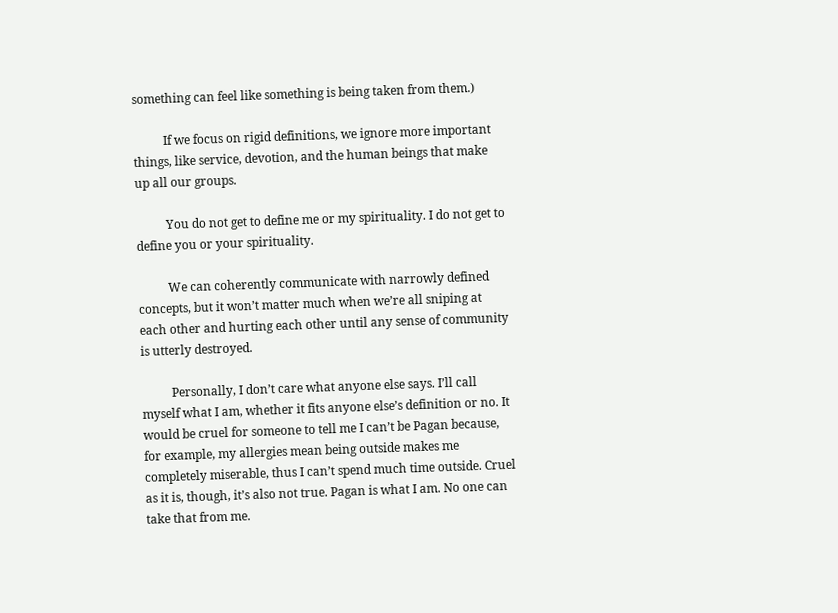something can feel like something is being taken from them.)

          If we focus on rigid definitions, we ignore more important things, like service, devotion, and the human beings that make up all our groups.

          You do not get to define me or my spirituality. I do not get to define you or your spirituality.

          We can coherently communicate with narrowly defined concepts, but it won’t matter much when we’re all sniping at each other and hurting each other until any sense of community is utterly destroyed.

          Personally, I don’t care what anyone else says. I’ll call myself what I am, whether it fits anyone else’s definition or no. It would be cruel for someone to tell me I can’t be Pagan because, for example, my allergies mean being outside makes me completely miserable, thus I can’t spend much time outside. Cruel as it is, though, it’s also not true. Pagan is what I am. No one can take that from me.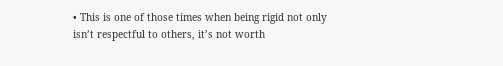• This is one of those times when being rigid not only isn’t respectful to others, it’s not worth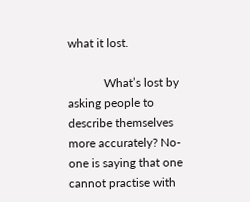what it lost.

            What’s lost by asking people to describe themselves more accurately? No-one is saying that one cannot practise with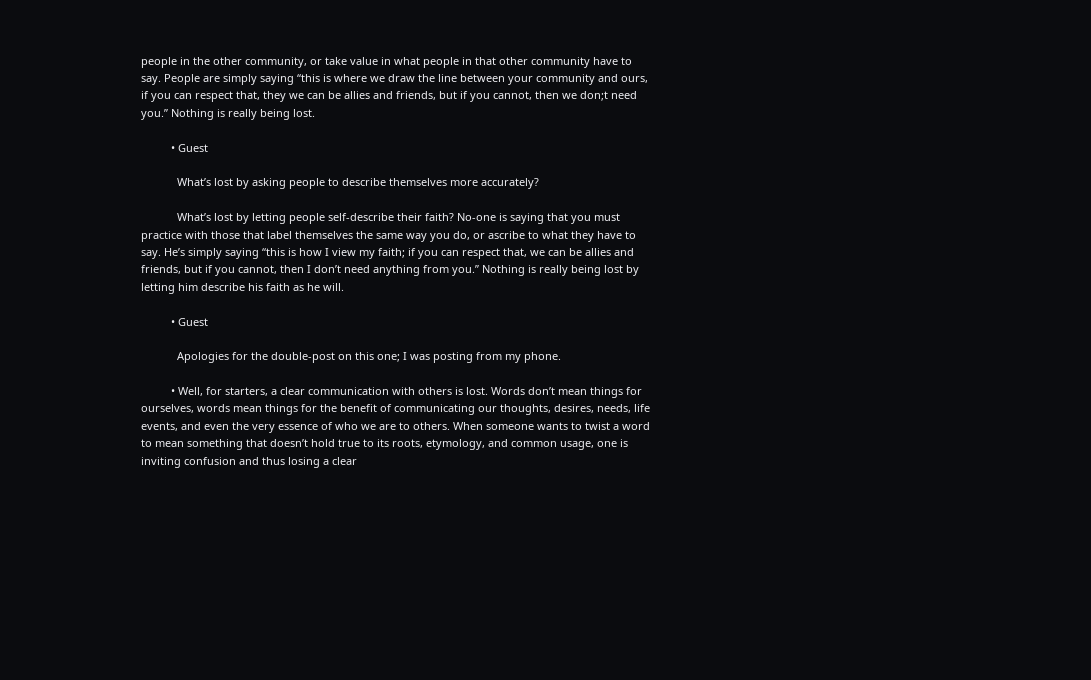people in the other community, or take value in what people in that other community have to say. People are simply saying “this is where we draw the line between your community and ours, if you can respect that, they we can be allies and friends, but if you cannot, then we don;t need you.” Nothing is really being lost.

          • Guest

            What’s lost by asking people to describe themselves more accurately?

            What’s lost by letting people self-describe their faith? No-one is saying that you must practice with those that label themselves the same way you do, or ascribe to what they have to say. He’s simply saying “this is how I view my faith; if you can respect that, we can be allies and friends, but if you cannot, then I don’t need anything from you.” Nothing is really being lost by letting him describe his faith as he will.

          • Guest

            Apologies for the double-post on this one; I was posting from my phone.

          • Well, for starters, a clear communication with others is lost. Words don’t mean things for ourselves, words mean things for the benefit of communicating our thoughts, desires, needs, life events, and even the very essence of who we are to others. When someone wants to twist a word to mean something that doesn’t hold true to its roots, etymology, and common usage, one is inviting confusion and thus losing a clear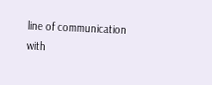line of communication with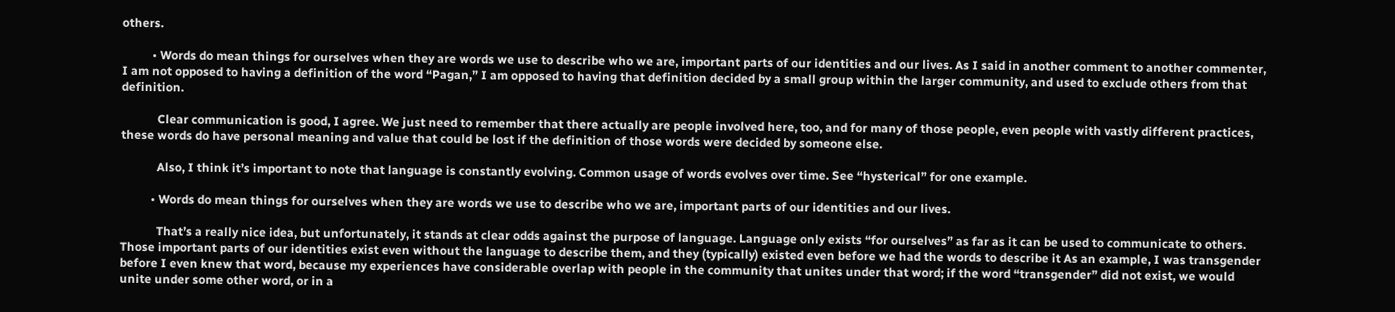others.

          • Words do mean things for ourselves when they are words we use to describe who we are, important parts of our identities and our lives. As I said in another comment to another commenter, I am not opposed to having a definition of the word “Pagan,” I am opposed to having that definition decided by a small group within the larger community, and used to exclude others from that definition.

            Clear communication is good, I agree. We just need to remember that there actually are people involved here, too, and for many of those people, even people with vastly different practices, these words do have personal meaning and value that could be lost if the definition of those words were decided by someone else.

            Also, I think it’s important to note that language is constantly evolving. Common usage of words evolves over time. See “hysterical” for one example.

          • Words do mean things for ourselves when they are words we use to describe who we are, important parts of our identities and our lives.

            That’s a really nice idea, but unfortunately, it stands at clear odds against the purpose of language. Language only exists “for ourselves” as far as it can be used to communicate to others. Those important parts of our identities exist even without the language to describe them, and they (typically) existed even before we had the words to describe it As an example, I was transgender before I even knew that word, because my experiences have considerable overlap with people in the community that unites under that word; if the word “transgender” did not exist, we would unite under some other word, or in a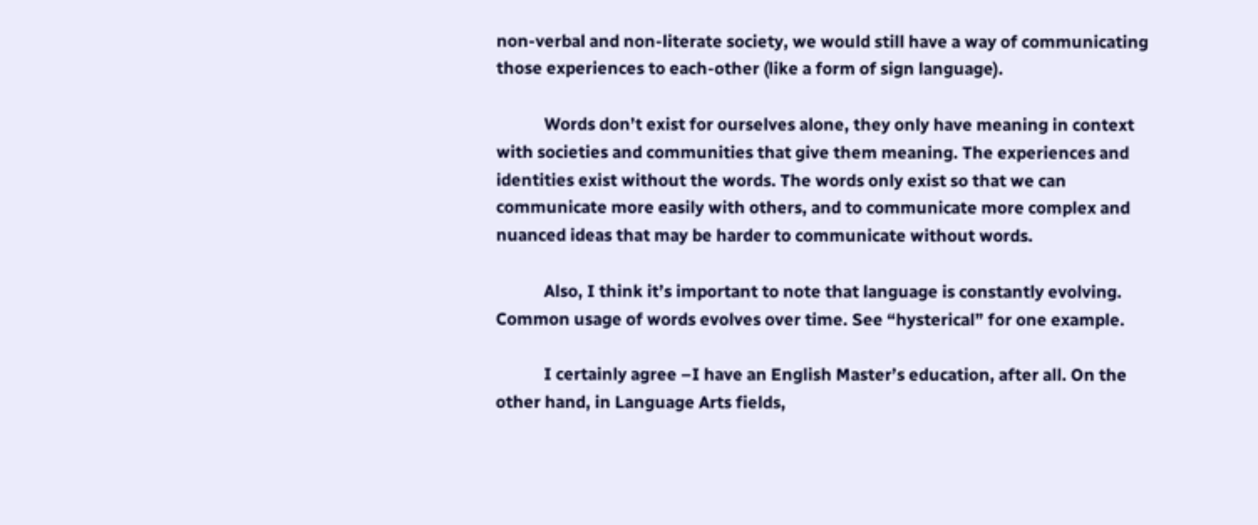non-verbal and non-literate society, we would still have a way of communicating those experiences to each-other (like a form of sign language).

            Words don’t exist for ourselves alone, they only have meaning in context with societies and communities that give them meaning. The experiences and identities exist without the words. The words only exist so that we can communicate more easily with others, and to communicate more complex and nuanced ideas that may be harder to communicate without words.

            Also, I think it’s important to note that language is constantly evolving. Common usage of words evolves over time. See “hysterical” for one example.

            I certainly agree –I have an English Master’s education, after all. On the other hand, in Language Arts fields,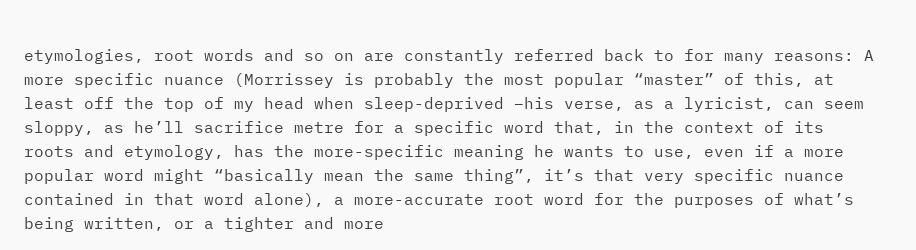etymologies, root words and so on are constantly referred back to for many reasons: A more specific nuance (Morrissey is probably the most popular “master” of this, at least off the top of my head when sleep-deprived –his verse, as a lyricist, can seem sloppy, as he’ll sacrifice metre for a specific word that, in the context of its roots and etymology, has the more-specific meaning he wants to use, even if a more popular word might “basically mean the same thing”, it’s that very specific nuance contained in that word alone), a more-accurate root word for the purposes of what’s being written, or a tighter and more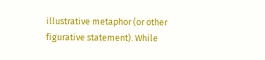illustrative metaphor (or other figurative statement). While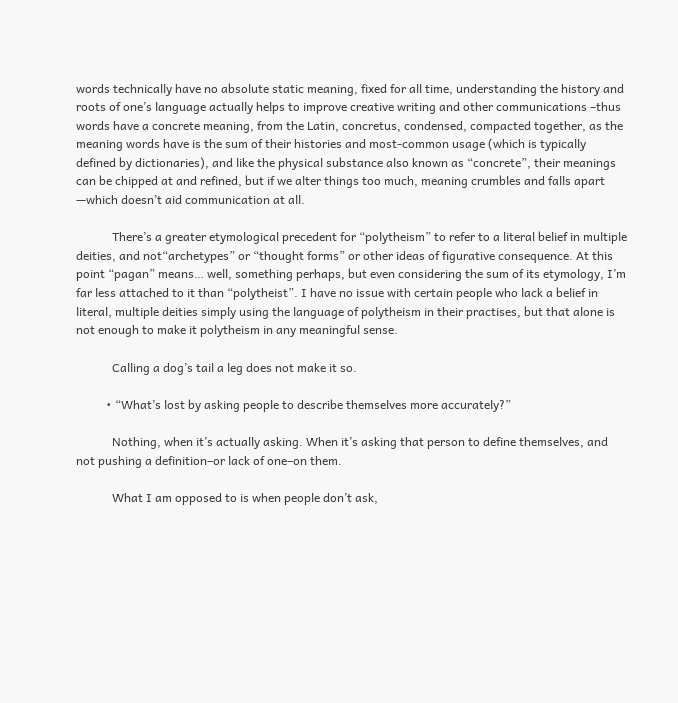words technically have no absolute static meaning, fixed for all time, understanding the history and roots of one’s language actually helps to improve creative writing and other communications –thus words have a concrete meaning, from the Latin, concretus, condensed, compacted together, as the meaning words have is the sum of their histories and most-common usage (which is typically defined by dictionaries), and like the physical substance also known as “concrete”, their meanings can be chipped at and refined, but if we alter things too much, meaning crumbles and falls apart —which doesn’t aid communication at all.

            There’s a greater etymological precedent for “polytheism” to refer to a literal belief in multiple deities, and not“archetypes” or “thought forms” or other ideas of figurative consequence. At this point “pagan” means… well, something perhaps, but even considering the sum of its etymology, I’m far less attached to it than “polytheist”. I have no issue with certain people who lack a belief in literal, multiple deities simply using the language of polytheism in their practises, but that alone is not enough to make it polytheism in any meaningful sense.

            Calling a dog’s tail a leg does not make it so.

          • “What’s lost by asking people to describe themselves more accurately?”

            Nothing, when it’s actually asking. When it’s asking that person to define themselves, and not pushing a definition–or lack of one–on them.

            What I am opposed to is when people don’t ask,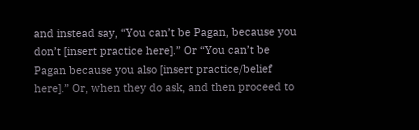and instead say, “You can’t be Pagan, because you don’t [insert practice here].” Or “You can’t be Pagan because you also [insert practice/belief here].” Or, when they do ask, and then proceed to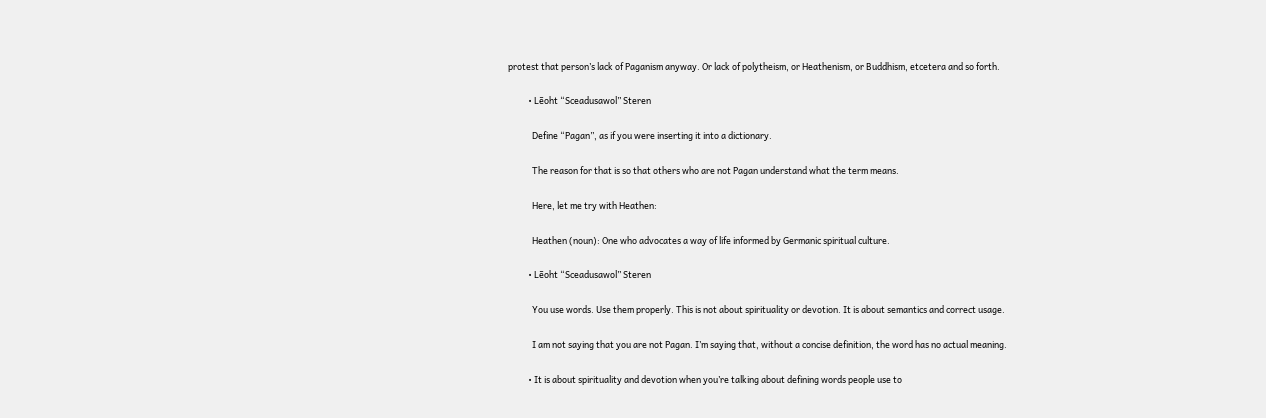protest that person’s lack of Paganism anyway. Or lack of polytheism, or Heathenism, or Buddhism, etcetera and so forth.

          • Lēoht “Sceadusawol” Steren

            Define “Pagan”, as if you were inserting it into a dictionary.

            The reason for that is so that others who are not Pagan understand what the term means.

            Here, let me try with Heathen:

            Heathen (noun): One who advocates a way of life informed by Germanic spiritual culture.

          • Lēoht “Sceadusawol” Steren

            You use words. Use them properly. This is not about spirituality or devotion. It is about semantics and correct usage.

            I am not saying that you are not Pagan. I’m saying that, without a concise definition, the word has no actual meaning.

          • It is about spirituality and devotion when you’re talking about defining words people use to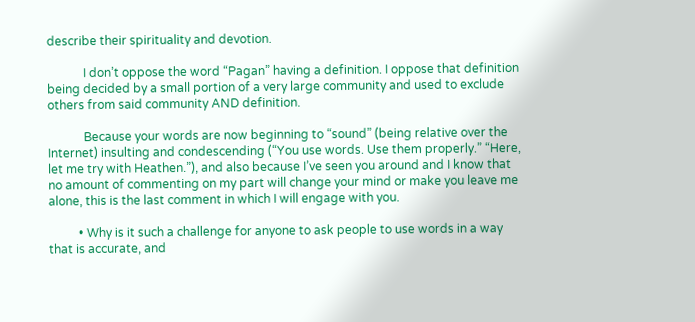describe their spirituality and devotion.

            I don’t oppose the word “Pagan” having a definition. I oppose that definition being decided by a small portion of a very large community and used to exclude others from said community AND definition.

            Because your words are now beginning to “sound” (being relative over the Internet) insulting and condescending (“You use words. Use them properly.” “Here, let me try with Heathen.”), and also because I’ve seen you around and I know that no amount of commenting on my part will change your mind or make you leave me alone, this is the last comment in which I will engage with you.

          • Why is it such a challenge for anyone to ask people to use words in a way that is accurate, and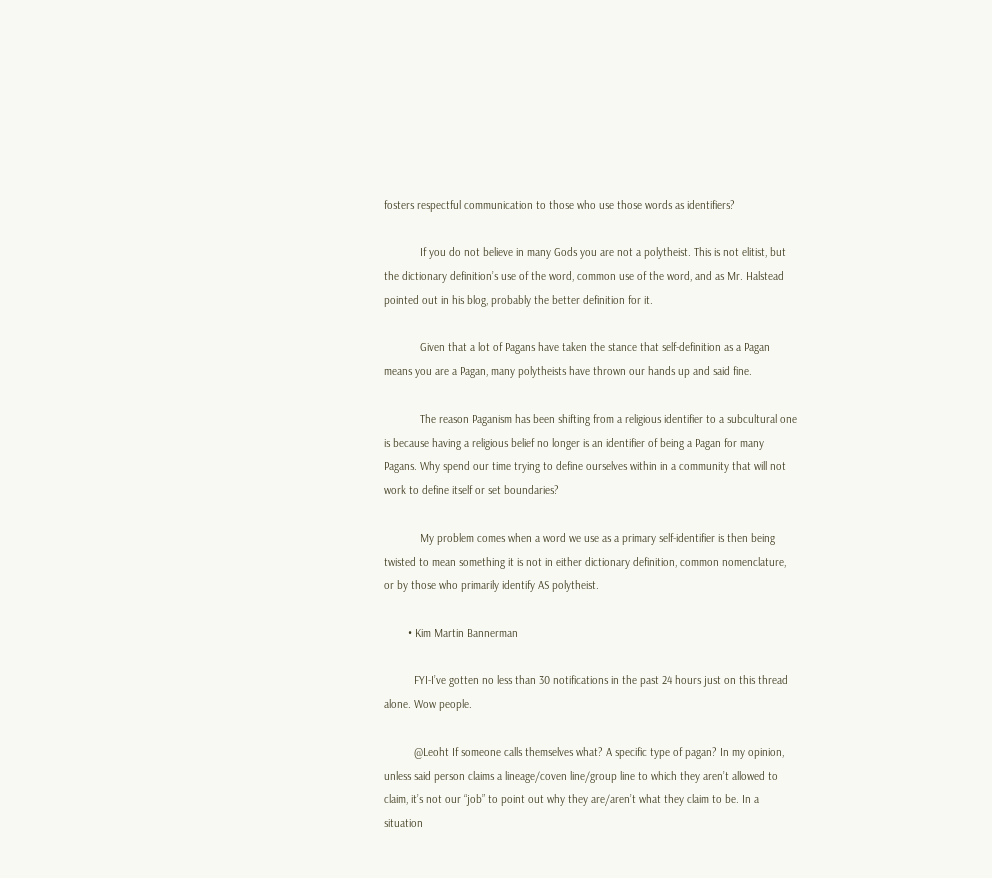fosters respectful communication to those who use those words as identifiers?

            If you do not believe in many Gods you are not a polytheist. This is not elitist, but the dictionary definition’s use of the word, common use of the word, and as Mr. Halstead pointed out in his blog, probably the better definition for it.

            Given that a lot of Pagans have taken the stance that self-definition as a Pagan means you are a Pagan, many polytheists have thrown our hands up and said fine.

            The reason Paganism has been shifting from a religious identifier to a subcultural one is because having a religious belief no longer is an identifier of being a Pagan for many Pagans. Why spend our time trying to define ourselves within in a community that will not work to define itself or set boundaries?

            My problem comes when a word we use as a primary self-identifier is then being twisted to mean something it is not in either dictionary definition, common nomenclature, or by those who primarily identify AS polytheist.

        • Kim Martin Bannerman

          FYI-I’ve gotten no less than 30 notifications in the past 24 hours just on this thread alone. Wow people.

          @Leoht If someone calls themselves what? A specific type of pagan? In my opinion, unless said person claims a lineage/coven line/group line to which they aren’t allowed to claim, it’s not our “job” to point out why they are/aren’t what they claim to be. In a situation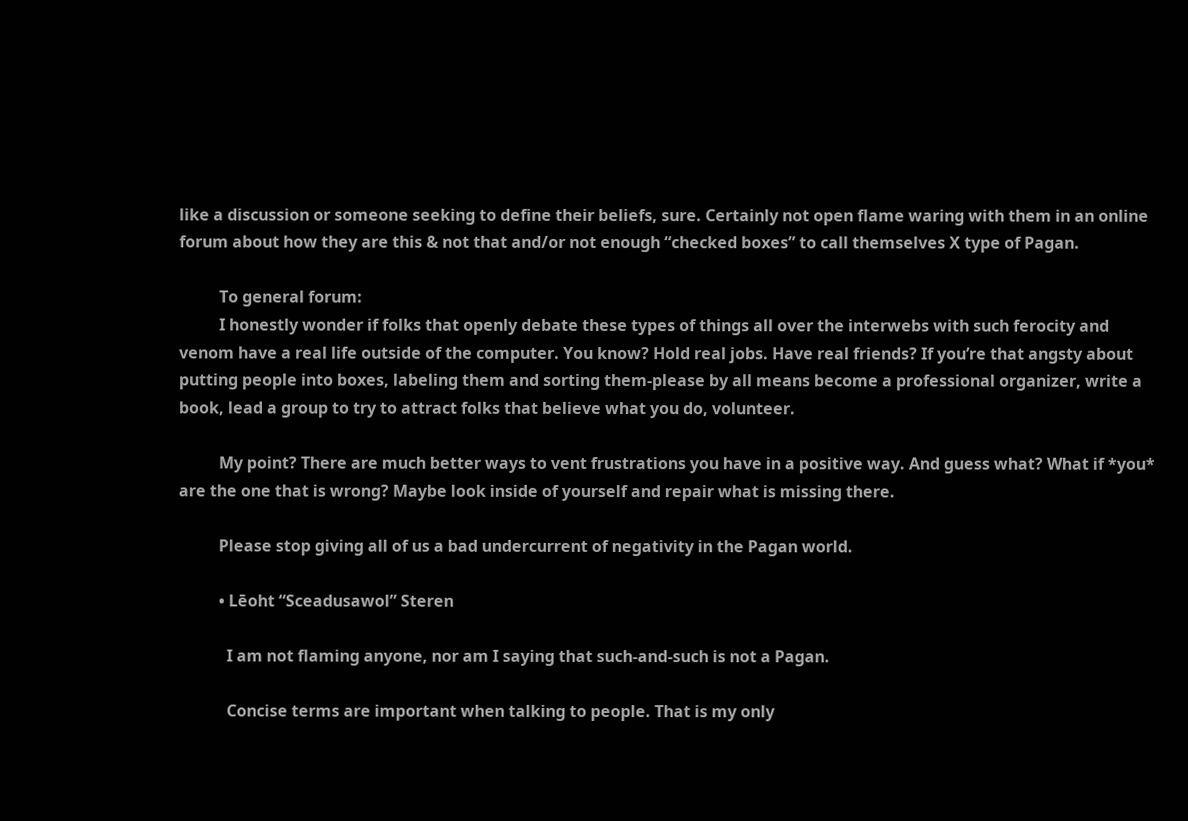like a discussion or someone seeking to define their beliefs, sure. Certainly not open flame waring with them in an online forum about how they are this & not that and/or not enough “checked boxes” to call themselves X type of Pagan.

          To general forum:
          I honestly wonder if folks that openly debate these types of things all over the interwebs with such ferocity and venom have a real life outside of the computer. You know? Hold real jobs. Have real friends? If you’re that angsty about putting people into boxes, labeling them and sorting them-please by all means become a professional organizer, write a book, lead a group to try to attract folks that believe what you do, volunteer.

          My point? There are much better ways to vent frustrations you have in a positive way. And guess what? What if *you* are the one that is wrong? Maybe look inside of yourself and repair what is missing there.

          Please stop giving all of us a bad undercurrent of negativity in the Pagan world.

          • Lēoht “Sceadusawol” Steren

            I am not flaming anyone, nor am I saying that such-and-such is not a Pagan.

            Concise terms are important when talking to people. That is my only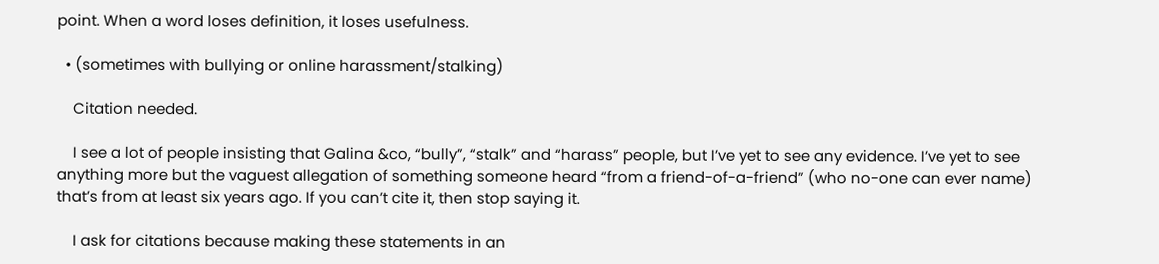point. When a word loses definition, it loses usefulness.

  • (sometimes with bullying or online harassment/stalking)

    Citation needed.

    I see a lot of people insisting that Galina &co, “bully”, “stalk” and “harass” people, but I’ve yet to see any evidence. I’ve yet to see anything more but the vaguest allegation of something someone heard “from a friend-of-a-friend” (who no-one can ever name) that’s from at least six years ago. If you can’t cite it, then stop saying it.

    I ask for citations because making these statements in an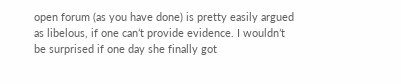open forum (as you have done) is pretty easily argued as libelous, if one can’t provide evidence. I wouldn’t be surprised if one day she finally got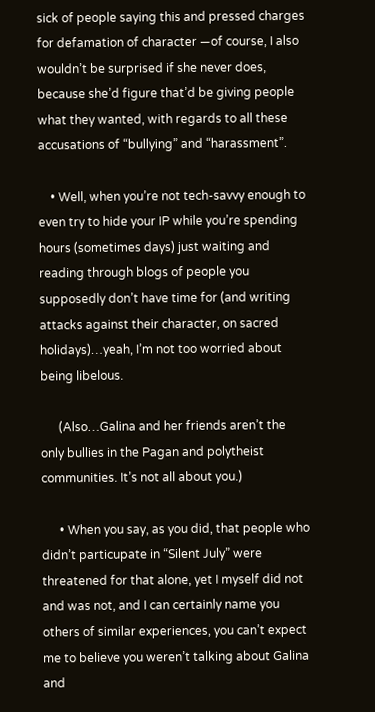sick of people saying this and pressed charges for defamation of character —of course, I also wouldn’t be surprised if she never does, because she’d figure that’d be giving people what they wanted, with regards to all these accusations of “bullying” and “harassment”.

    • Well, when you’re not tech-savvy enough to even try to hide your IP while you’re spending hours (sometimes days) just waiting and reading through blogs of people you supposedly don’t have time for (and writing attacks against their character, on sacred holidays)…yeah, I’m not too worried about being libelous.

      (Also…Galina and her friends aren’t the only bullies in the Pagan and polytheist communities. It’s not all about you.)

      • When you say, as you did, that people who didn’t particupate in “Silent July” were threatened for that alone, yet I myself did not and was not, and I can certainly name you others of similar experiences, you can’t expect me to believe you weren’t talking about Galina and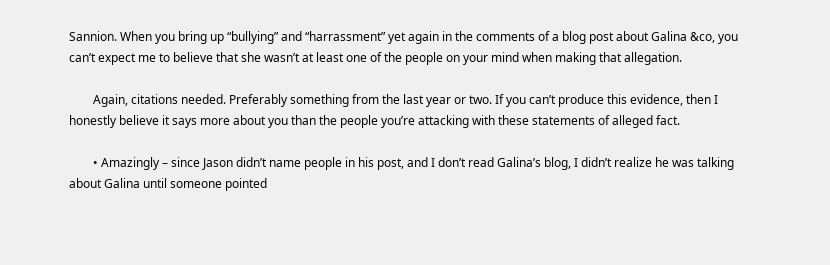Sannion. When you bring up “bullying” and “harrassment” yet again in the comments of a blog post about Galina &co, you can’t expect me to believe that she wasn’t at least one of the people on your mind when making that allegation.

        Again, citations needed. Preferably something from the last year or two. If you can’t produce this evidence, then I honestly believe it says more about you than the people you’re attacking with these statements of alleged fact.

        • Amazingly – since Jason didn’t name people in his post, and I don’t read Galina’s blog, I didn’t realize he was talking about Galina until someone pointed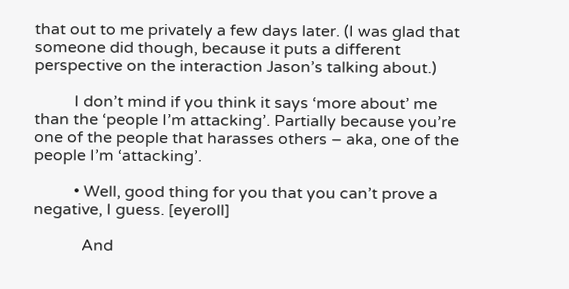that out to me privately a few days later. (I was glad that someone did though, because it puts a different perspective on the interaction Jason’s talking about.)

          I don’t mind if you think it says ‘more about’ me than the ‘people I’m attacking’. Partially because you’re one of the people that harasses others – aka, one of the people I’m ‘attacking’.

          • Well, good thing for you that you can’t prove a negative, I guess. [eyeroll]

            And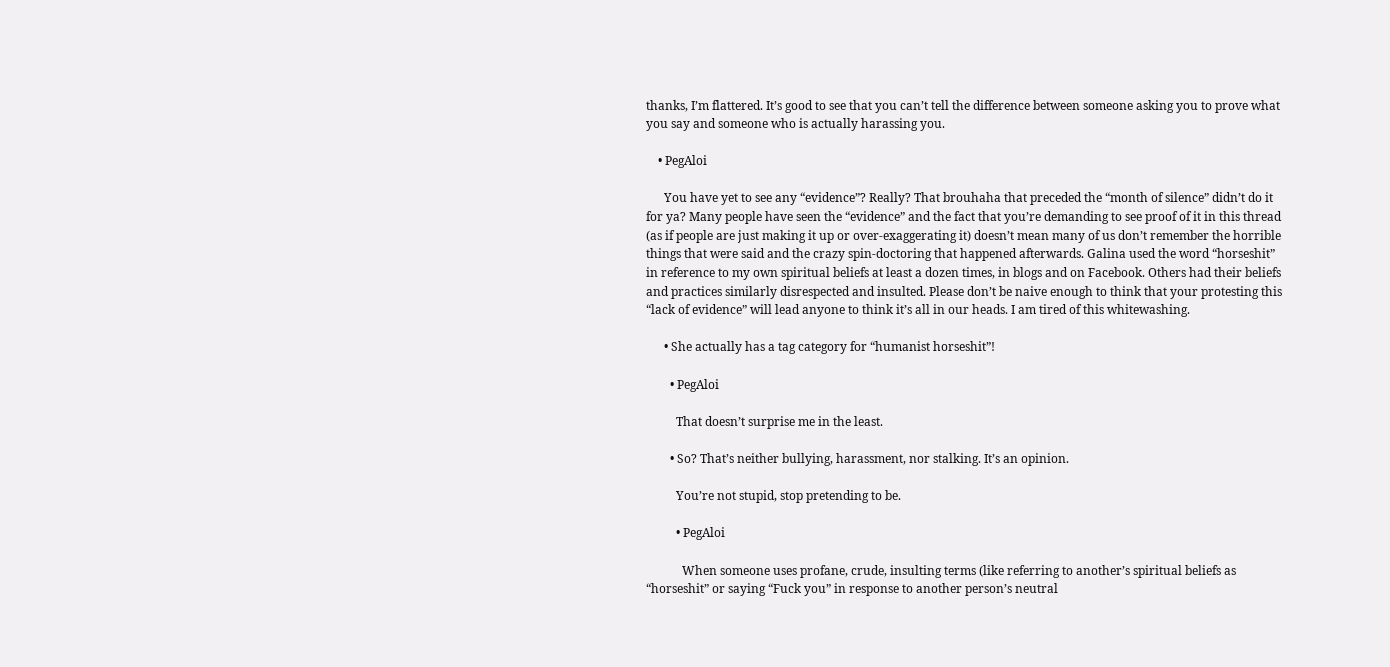thanks, I’m flattered. It’s good to see that you can’t tell the difference between someone asking you to prove what you say and someone who is actually harassing you.

    • PegAloi

      You have yet to see any “evidence”? Really? That brouhaha that preceded the “month of silence” didn’t do it for ya? Many people have seen the “evidence” and the fact that you’re demanding to see proof of it in this thread (as if people are just making it up or over-exaggerating it) doesn’t mean many of us don’t remember the horrible things that were said and the crazy spin-doctoring that happened afterwards. Galina used the word “horseshit” in reference to my own spiritual beliefs at least a dozen times, in blogs and on Facebook. Others had their beliefs and practices similarly disrespected and insulted. Please don’t be naive enough to think that your protesting this “lack of evidence” will lead anyone to think it’s all in our heads. I am tired of this whitewashing.

      • She actually has a tag category for “humanist horseshit”!

        • PegAloi

          That doesn’t surprise me in the least.

        • So? That’s neither bullying, harassment, nor stalking. It’s an opinion.

          You’re not stupid, stop pretending to be.

          • PegAloi

            When someone uses profane, crude, insulting terms (like referring to another’s spiritual beliefs as “horseshit” or saying “Fuck you” in response to another person’s neutral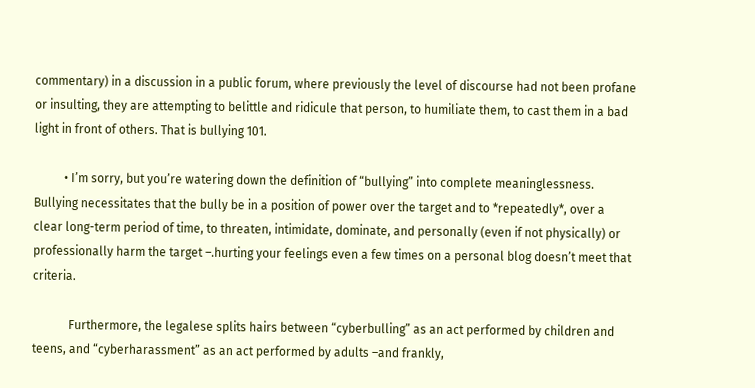commentary) in a discussion in a public forum, where previously the level of discourse had not been profane or insulting, they are attempting to belittle and ridicule that person, to humiliate them, to cast them in a bad light in front of others. That is bullying 101.

          • I’m sorry, but you’re watering down the definition of “bullying” into complete meaninglessness. Bullying necessitates that the bully be in a position of power over the target and to *repeatedly*, over a clear long-term period of time, to threaten, intimidate, dominate, and personally (even if not physically) or professionally harm the target –.hurting your feelings even a few times on a personal blog doesn’t meet that criteria.

            Furthermore, the legalese splits hairs between “cyberbulling” as an act performed by children and teens, and “cyberharassment” as an act performed by adults –and frankly,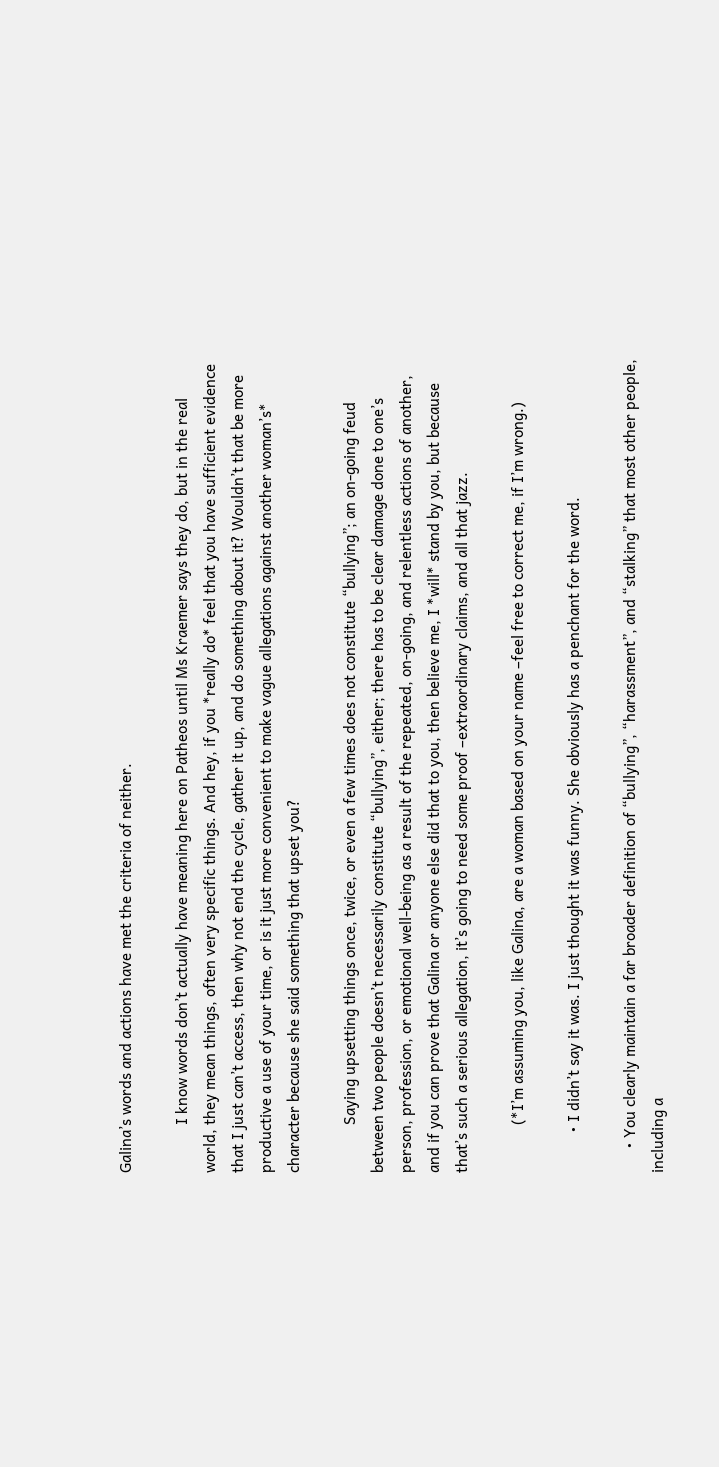Galina’s words and actions have met the criteria of neither.

            I know words don’t actually have meaning here on Patheos until Ms Kraemer says they do, but in the real world, they mean things, often very specific things. And hey, if you *really do* feel that you have sufficient evidence that I just can’t access, then why not end the cycle, gather it up, and do something about it? Wouldn’t that be more productive a use of your time, or is it just more convenient to make vague allegations against another woman’s* character because she said something that upset you?

            Saying upsetting things once, twice, or even a few times does not constitute “bullying”; an on-going feud between two people doesn’t necessarily constitute “bullying”, either; there has to be clear damage done to one’s person, profession, or emotional well-being as a result of the repeated, on-going, and relentless actions of another, and if you can prove that Galina or anyone else did that to you, then believe me, I *will* stand by you, but because that’s such a serious allegation, it’s going to need some proof –extraordinary claims, and all that jazz.

            (*I’m assuming you, like Galina, are a woman based on your name –feel free to correct me, if I’m wrong.)

          • I didn’t say it was. I just thought it was funny. She obviously has a penchant for the word.

      • You clearly maintain a far broader definition of “bullying”, “harassment”, and “stalking” that most other people, including a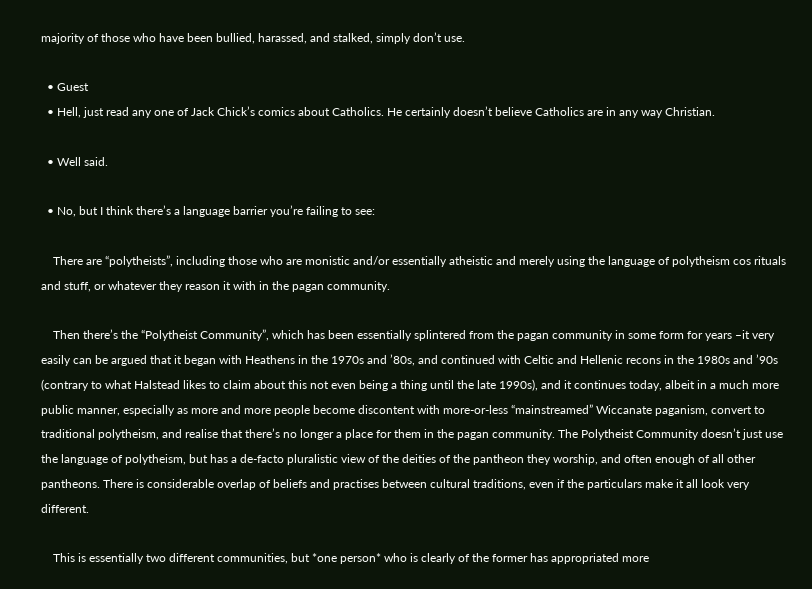majority of those who have been bullied, harassed, and stalked, simply don’t use.

  • Guest
  • Hell, just read any one of Jack Chick’s comics about Catholics. He certainly doesn’t believe Catholics are in any way Christian.

  • Well said.

  • No, but I think there’s a language barrier you’re failing to see:

    There are “polytheists”, including those who are monistic and/or essentially atheistic and merely using the language of polytheism cos rituals and stuff, or whatever they reason it with in the pagan community.

    Then there’s the “Polytheist Community”, which has been essentially splintered from the pagan community in some form for years –it very easily can be argued that it began with Heathens in the 1970s and ’80s, and continued with Celtic and Hellenic recons in the 1980s and ’90s (contrary to what Halstead likes to claim about this not even being a thing until the late 1990s), and it continues today, albeit in a much more public manner, especially as more and more people become discontent with more-or-less “mainstreamed” Wiccanate paganism, convert to traditional polytheism, and realise that there’s no longer a place for them in the pagan community. The Polytheist Community doesn’t just use the language of polytheism, but has a de-facto pluralistic view of the deities of the pantheon they worship, and often enough of all other pantheons. There is considerable overlap of beliefs and practises between cultural traditions, even if the particulars make it all look very different.

    This is essentially two different communities, but *one person* who is clearly of the former has appropriated more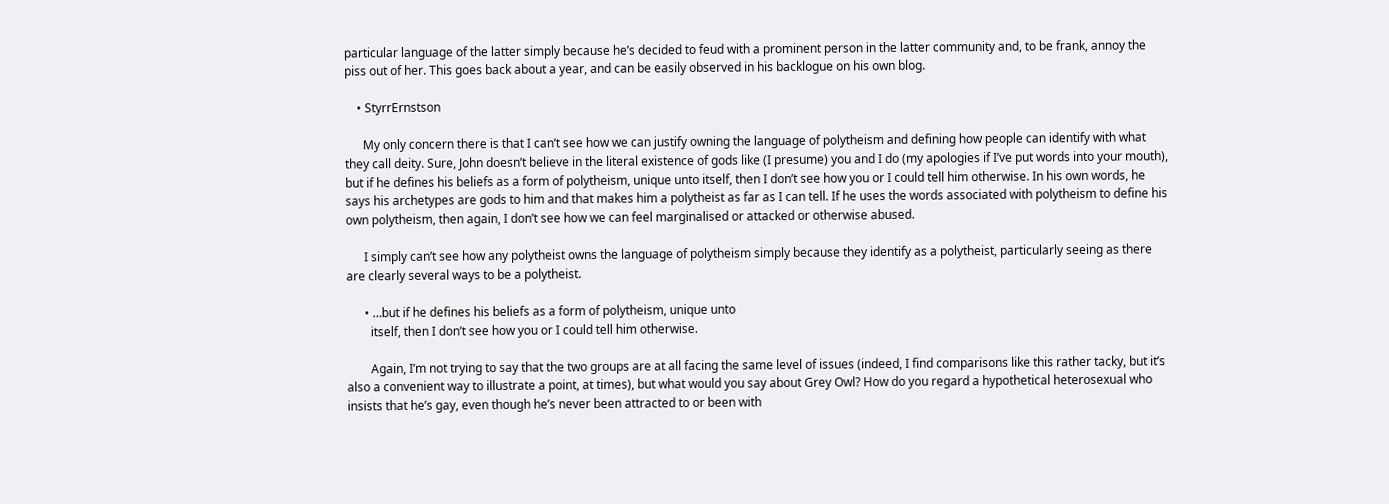particular language of the latter simply because he’s decided to feud with a prominent person in the latter community and, to be frank, annoy the piss out of her. This goes back about a year, and can be easily observed in his backlogue on his own blog.

    • StyrrErnstson

      My only concern there is that I can’t see how we can justify owning the language of polytheism and defining how people can identify with what they call deity. Sure, John doesn’t believe in the literal existence of gods like (I presume) you and I do (my apologies if I’ve put words into your mouth), but if he defines his beliefs as a form of polytheism, unique unto itself, then I don’t see how you or I could tell him otherwise. In his own words, he says his archetypes are gods to him and that makes him a polytheist as far as I can tell. If he uses the words associated with polytheism to define his own polytheism, then again, I don’t see how we can feel marginalised or attacked or otherwise abused.

      I simply can’t see how any polytheist owns the language of polytheism simply because they identify as a polytheist, particularly seeing as there are clearly several ways to be a polytheist.

      • …but if he defines his beliefs as a form of polytheism, unique unto
        itself, then I don’t see how you or I could tell him otherwise.

        Again, I’m not trying to say that the two groups are at all facing the same level of issues (indeed, I find comparisons like this rather tacky, but it’s also a convenient way to illustrate a point, at times), but what would you say about Grey Owl? How do you regard a hypothetical heterosexual who insists that he’s gay, even though he’s never been attracted to or been with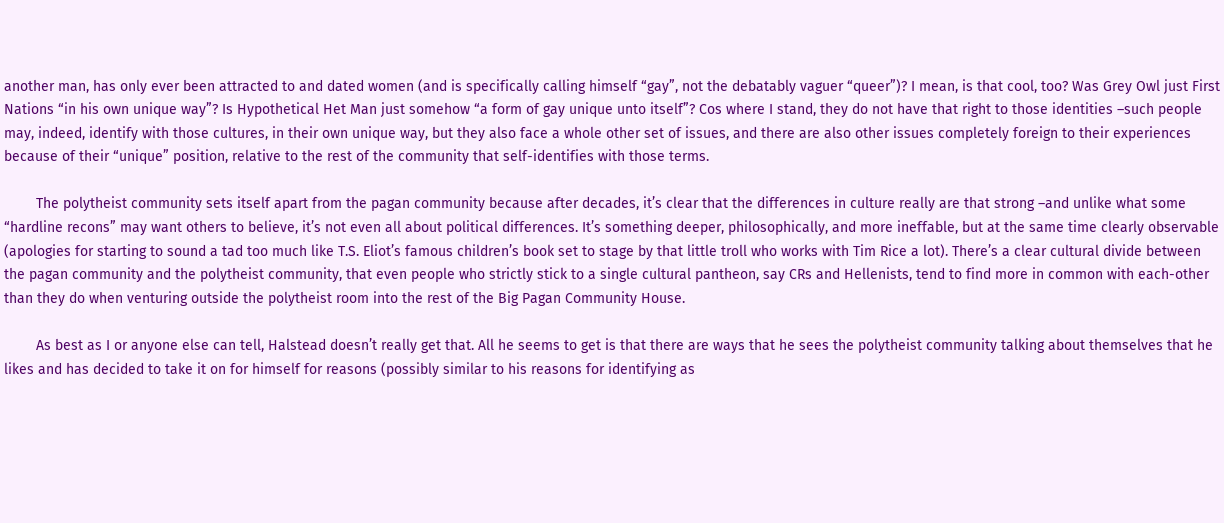another man, has only ever been attracted to and dated women (and is specifically calling himself “gay”, not the debatably vaguer “queer”)? I mean, is that cool, too? Was Grey Owl just First Nations “in his own unique way”? Is Hypothetical Het Man just somehow “a form of gay unique unto itself”? Cos where I stand, they do not have that right to those identities –such people may, indeed, identify with those cultures, in their own unique way, but they also face a whole other set of issues, and there are also other issues completely foreign to their experiences because of their “unique” position, relative to the rest of the community that self-identifies with those terms.

        The polytheist community sets itself apart from the pagan community because after decades, it’s clear that the differences in culture really are that strong –and unlike what some “hardline recons” may want others to believe, it’s not even all about political differences. It’s something deeper, philosophically, and more ineffable, but at the same time clearly observable (apologies for starting to sound a tad too much like T.S. Eliot’s famous children’s book set to stage by that little troll who works with Tim Rice a lot). There’s a clear cultural divide between the pagan community and the polytheist community, that even people who strictly stick to a single cultural pantheon, say CRs and Hellenists, tend to find more in common with each-other than they do when venturing outside the polytheist room into the rest of the Big Pagan Community House.

        As best as I or anyone else can tell, Halstead doesn’t really get that. All he seems to get is that there are ways that he sees the polytheist community talking about themselves that he likes and has decided to take it on for himself for reasons (possibly similar to his reasons for identifying as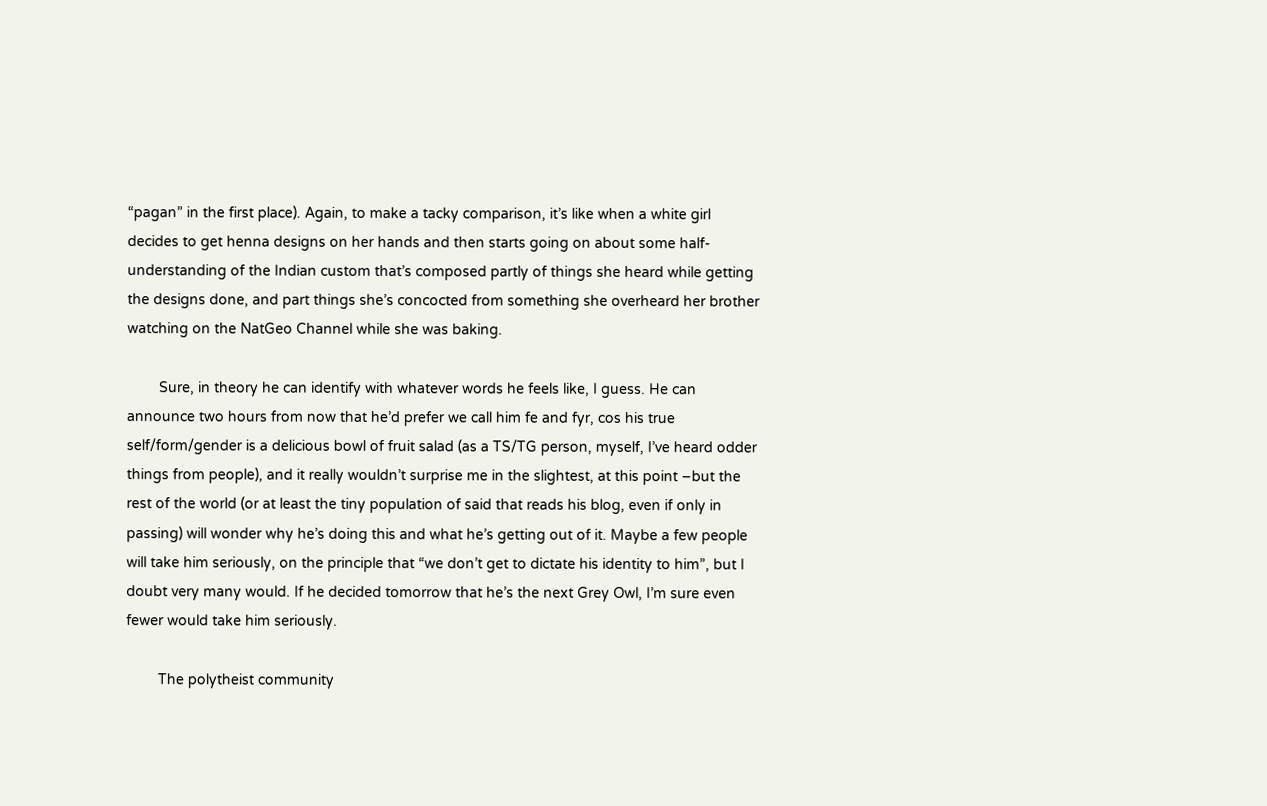“pagan” in the first place). Again, to make a tacky comparison, it’s like when a white girl decides to get henna designs on her hands and then starts going on about some half-understanding of the Indian custom that’s composed partly of things she heard while getting the designs done, and part things she’s concocted from something she overheard her brother watching on the NatGeo Channel while she was baking.

        Sure, in theory he can identify with whatever words he feels like, I guess. He can announce two hours from now that he’d prefer we call him fe and fyr, cos his true self/form/gender is a delicious bowl of fruit salad (as a TS/TG person, myself, I’ve heard odder things from people), and it really wouldn’t surprise me in the slightest, at this point –but the rest of the world (or at least the tiny population of said that reads his blog, even if only in passing) will wonder why he’s doing this and what he’s getting out of it. Maybe a few people will take him seriously, on the principle that “we don’t get to dictate his identity to him”, but I doubt very many would. If he decided tomorrow that he’s the next Grey Owl, I’m sure even fewer would take him seriously.

        The polytheist community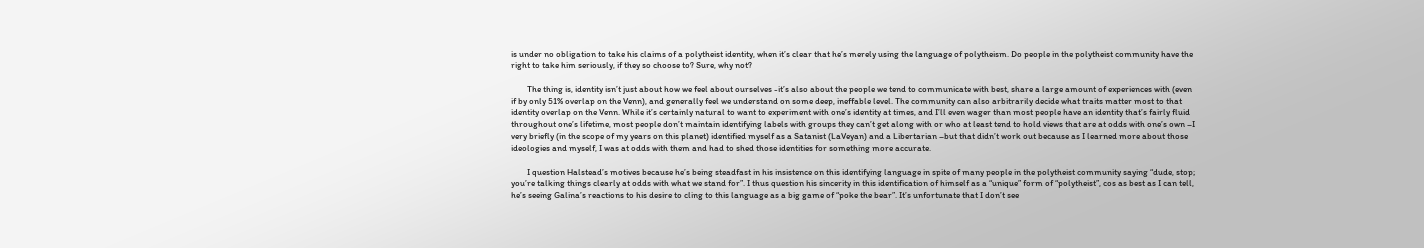is under no obligation to take his claims of a polytheist identity, when it’s clear that he’s merely using the language of polytheism. Do people in the polytheist community have the right to take him seriously, if they so choose to? Sure, why not?

        The thing is, identity isn’t just about how we feel about ourselves -it’s also about the people we tend to communicate with best, share a large amount of experiences with (even if by only 51% overlap on the Venn), and generally feel we understand on some deep, ineffable level. The community can also arbitrarily decide what traits matter most to that identity overlap on the Venn. While it’s certainly natural to want to experiment with one’s identity at times, and I’ll even wager than most people have an identity that’s fairly fluid throughout one’s lifetime, most people don’t maintain identifying labels with groups they can’t get along with or who at least tend to hold views that are at odds with one’s own –I very briefly (in the scope of my years on this planet) identified myself as a Satanist (LaVeyan) and a Libertarian –but that didn’t work out because as I learned more about those ideologies and myself, I was at odds with them and had to shed those identities for something more accurate.

        I question Halstead’s motives because he’s being steadfast in his insistence on this identifying language in spite of many people in the polytheist community saying “dude, stop; you’re talking things clearly at odds with what we stand for”. I thus question his sincerity in this identification of himself as a “unique” form of “polytheist”, cos as best as I can tell, he’s seeing Galina’s reactions to his desire to cling to this language as a big game of “poke the bear”. It’s unfortunate that I don’t see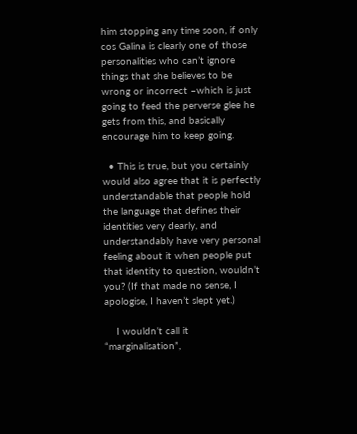him stopping any time soon, if only cos Galina is clearly one of those personalities who can’t ignore things that she believes to be wrong or incorrect –which is just going to feed the perverse glee he gets from this, and basically encourage him to keep going.

  • This is true, but you certainly would also agree that it is perfectly understandable that people hold the language that defines their identities very dearly, and understandably have very personal feeling about it when people put that identity to question, wouldn’t you? (If that made no sense, I apologise, I haven’t slept yet.)

    I wouldn’t call it “marginalisation”,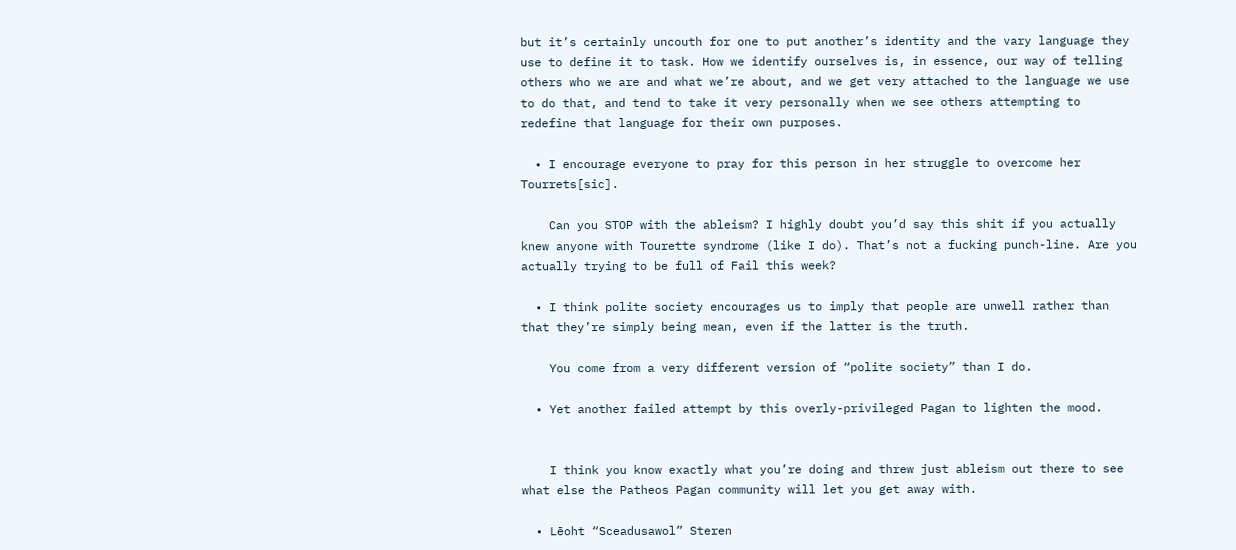but it’s certainly uncouth for one to put another’s identity and the vary language they use to define it to task. How we identify ourselves is, in essence, our way of telling others who we are and what we’re about, and we get very attached to the language we use to do that, and tend to take it very personally when we see others attempting to redefine that language for their own purposes.

  • I encourage everyone to pray for this person in her struggle to overcome her Tourrets[sic].

    Can you STOP with the ableism? I highly doubt you’d say this shit if you actually knew anyone with Tourette syndrome (like I do). That’s not a fucking punch-line. Are you actually trying to be full of Fail this week?

  • I think polite society encourages us to imply that people are unwell rather than that they’re simply being mean, even if the latter is the truth.

    You come from a very different version of “polite society” than I do.

  • Yet another failed attempt by this overly-privileged Pagan to lighten the mood.


    I think you know exactly what you’re doing and threw just ableism out there to see what else the Patheos Pagan community will let you get away with.

  • Lēoht “Sceadusawol” Steren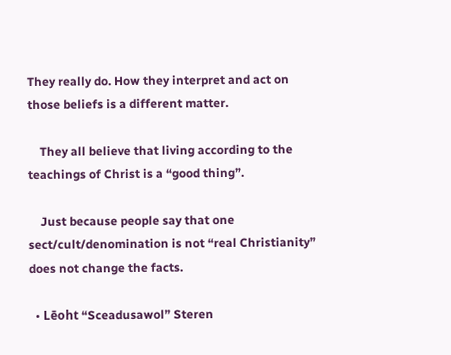They really do. How they interpret and act on those beliefs is a different matter.

    They all believe that living according to the teachings of Christ is a “good thing”.

    Just because people say that one sect/cult/denomination is not “real Christianity” does not change the facts.

  • Lēoht “Sceadusawol” Steren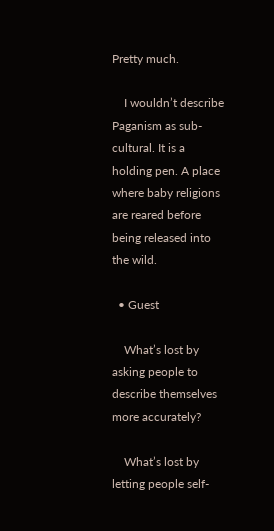Pretty much.

    I wouldn’t describe Paganism as sub-cultural. It is a holding pen. A place where baby religions are reared before being released into the wild.

  • Guest

    What’s lost by asking people to describe themselves more accurately?

    What’s lost by letting people self-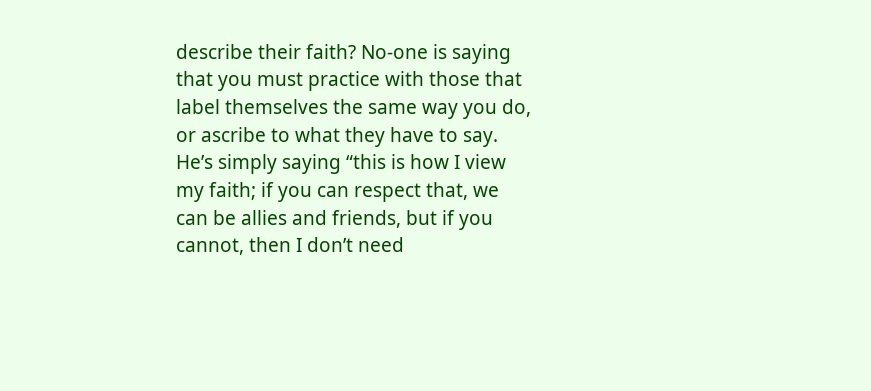describe their faith? No-one is saying that you must practice with those that label themselves the same way you do, or ascribe to what they have to say. He’s simply saying “this is how I view my faith; if you can respect that, we can be allies and friends, but if you cannot, then I don’t need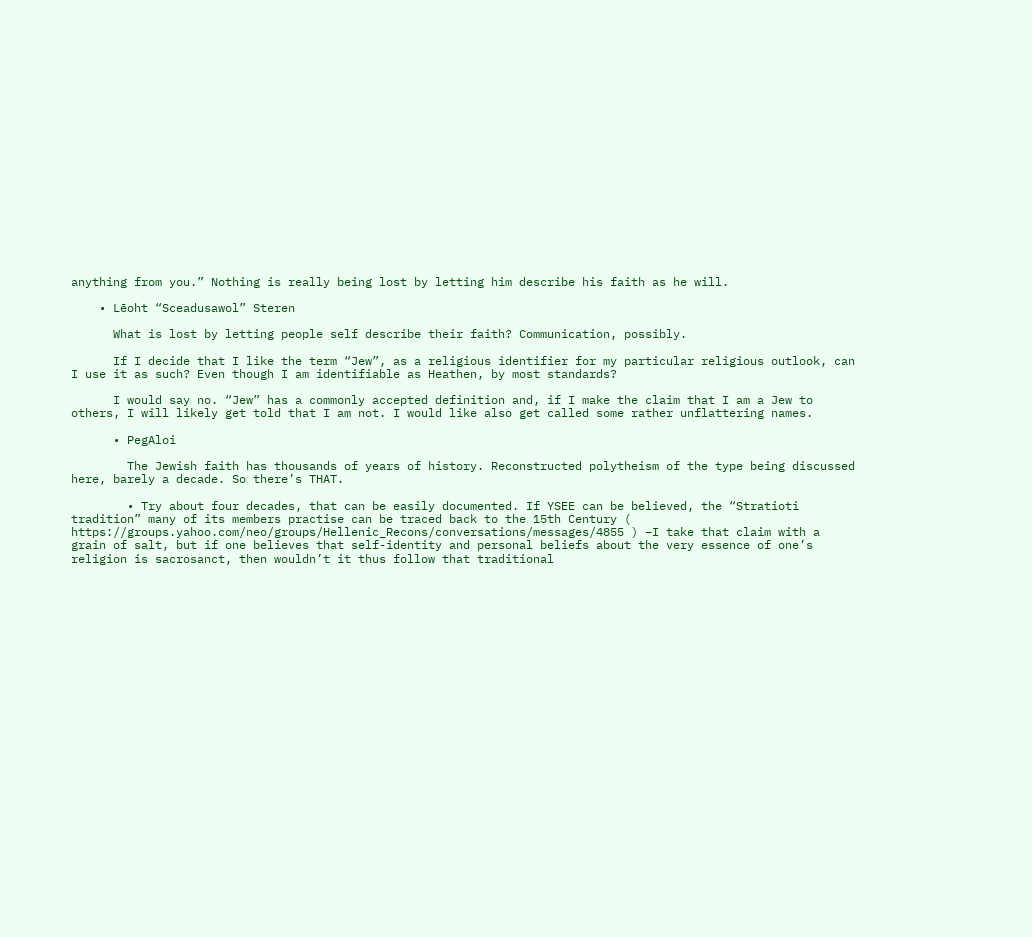anything from you.” Nothing is really being lost by letting him describe his faith as he will.

    • Lēoht “Sceadusawol” Steren

      What is lost by letting people self describe their faith? Communication, possibly.

      If I decide that I like the term “Jew”, as a religious identifier for my particular religious outlook, can I use it as such? Even though I am identifiable as Heathen, by most standards?

      I would say no. “Jew” has a commonly accepted definition and, if I make the claim that I am a Jew to others, I will likely get told that I am not. I would like also get called some rather unflattering names.

      • PegAloi

        The Jewish faith has thousands of years of history. Reconstructed polytheism of the type being discussed here, barely a decade. So there’s THAT.

        • Try about four decades, that can be easily documented. If YSEE can be believed, the “Stratioti tradition” many of its members practise can be traced back to the 15th Century ( https://groups.yahoo.com/neo/groups/Hellenic_Recons/conversations/messages/4855 ) –I take that claim with a grain of salt, but if one believes that self-identity and personal beliefs about the very essence of one’s religion is sacrosanct, then wouldn’t it thus follow that traditional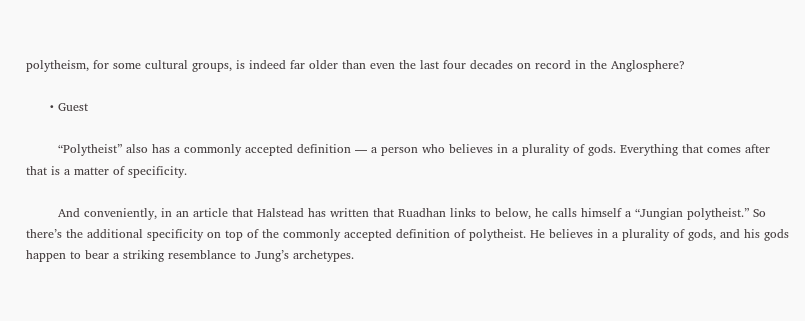polytheism, for some cultural groups, is indeed far older than even the last four decades on record in the Anglosphere?

      • Guest

        “Polytheist” also has a commonly accepted definition — a person who believes in a plurality of gods. Everything that comes after that is a matter of specificity.

        And conveniently, in an article that Halstead has written that Ruadhan links to below, he calls himself a “Jungian polytheist.” So there’s the additional specificity on top of the commonly accepted definition of polytheist. He believes in a plurality of gods, and his gods happen to bear a striking resemblance to Jung’s archetypes.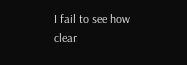I fail to see how clear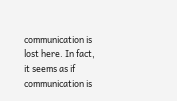communication is lost here. In fact, it seems as if communication is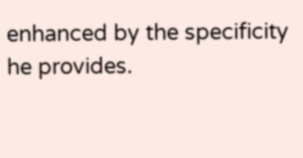enhanced by the specificity he provides.